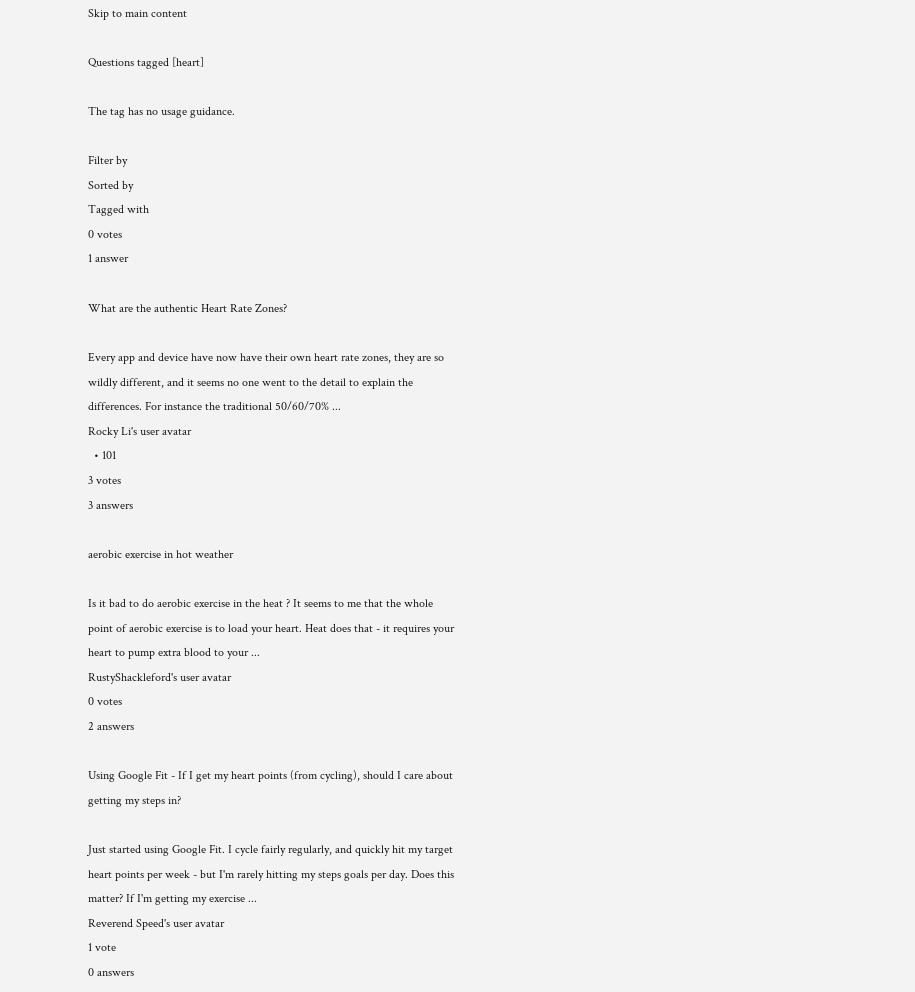Skip to main content

Questions tagged [heart]

The tag has no usage guidance.

Filter by
Sorted by
Tagged with
0 votes
1 answer

What are the authentic Heart Rate Zones?

Every app and device have now have their own heart rate zones, they are so wildly different, and it seems no one went to the detail to explain the differences. For instance the traditional 50/60/70% ...
Rocky Li's user avatar
  • 101
3 votes
3 answers

aerobic exercise in hot weather

Is it bad to do aerobic exercise in the heat ? It seems to me that the whole point of aerobic exercise is to load your heart. Heat does that - it requires your heart to pump extra blood to your ...
RustyShackleford's user avatar
0 votes
2 answers

Using Google Fit - If I get my heart points (from cycling), should I care about getting my steps in?

Just started using Google Fit. I cycle fairly regularly, and quickly hit my target heart points per week - but I'm rarely hitting my steps goals per day. Does this matter? If I'm getting my exercise ...
Reverend Speed's user avatar
1 vote
0 answers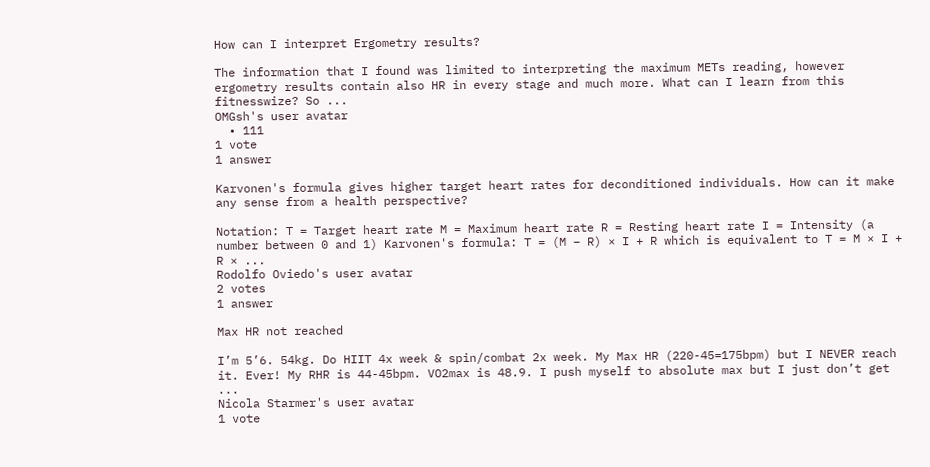How can I interpret Ergometry results?

The information that I found was limited to interpreting the maximum METs reading, however ergometry results contain also HR in every stage and much more. What can I learn from this fitnesswize? So ...
OMGsh's user avatar
  • 111
1 vote
1 answer

Karvonen's formula gives higher target heart rates for deconditioned individuals. How can it make any sense from a health perspective?

Notation: T = Target heart rate M = Maximum heart rate R = Resting heart rate I = Intensity (a number between 0 and 1) Karvonen's formula: T = (M – R) × I + R which is equivalent to T = M × I + R × ...
Rodolfo Oviedo's user avatar
2 votes
1 answer

Max HR not reached

I’m 5’6. 54kg. Do HIIT 4x week & spin/combat 2x week. My Max HR (220-45=175bpm) but I NEVER reach it. Ever! My RHR is 44-45bpm. VO2max is 48.9. I push myself to absolute max but I just don’t get ...
Nicola Starmer's user avatar
1 vote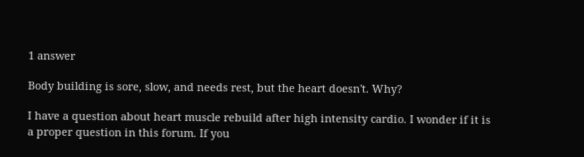1 answer

Body building is sore, slow, and needs rest, but the heart doesn't. Why?

I have a question about heart muscle rebuild after high intensity cardio. I wonder if it is a proper question in this forum. If you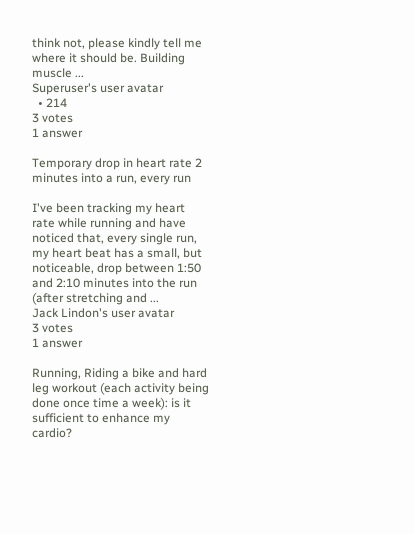think not, please kindly tell me where it should be. Building muscle ...
Superuser's user avatar
  • 214
3 votes
1 answer

Temporary drop in heart rate 2 minutes into a run, every run

I've been tracking my heart rate while running and have noticed that, every single run, my heart beat has a small, but noticeable, drop between 1:50 and 2:10 minutes into the run (after stretching and ...
Jack Lindon's user avatar
3 votes
1 answer

Running, Riding a bike and hard leg workout (each activity being done once time a week): is it sufficient to enhance my cardio?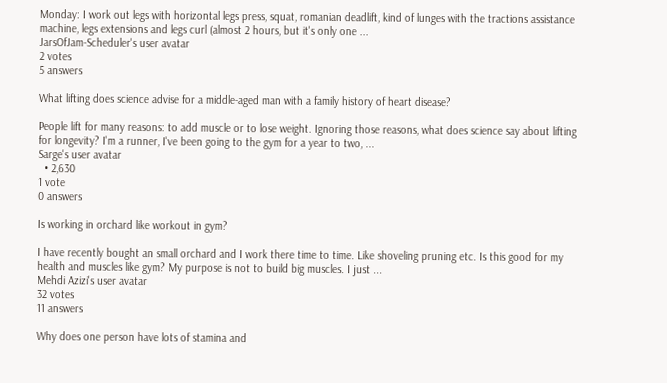Monday: I work out legs with horizontal legs press, squat, romanian deadlift, kind of lunges with the tractions assistance machine, legs extensions and legs curl (almost 2 hours, but it's only one ...
JarsOfJam-Scheduler's user avatar
2 votes
5 answers

What lifting does science advise for a middle-aged man with a family history of heart disease?

People lift for many reasons: to add muscle or to lose weight. Ignoring those reasons, what does science say about lifting for longevity? I'm a runner, I've been going to the gym for a year to two, ...
Sarge's user avatar
  • 2,630
1 vote
0 answers

Is working in orchard like workout in gym?

I have recently bought an small orchard and I work there time to time. Like shoveling pruning etc. Is this good for my health and muscles like gym? My purpose is not to build big muscles. I just ...
Mehdi Azizi's user avatar
32 votes
11 answers

Why does one person have lots of stamina and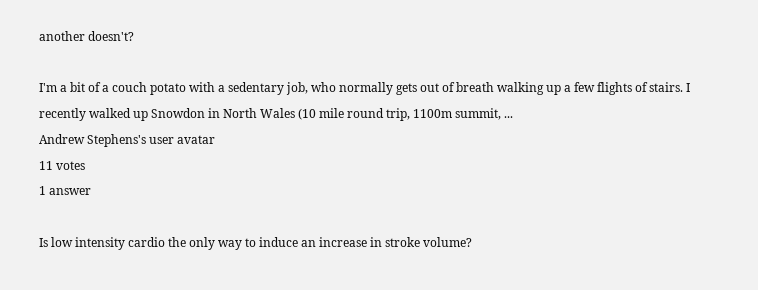another doesn't?

I'm a bit of a couch potato with a sedentary job, who normally gets out of breath walking up a few flights of stairs. I recently walked up Snowdon in North Wales (10 mile round trip, 1100m summit, ...
Andrew Stephens's user avatar
11 votes
1 answer

Is low intensity cardio the only way to induce an increase in stroke volume?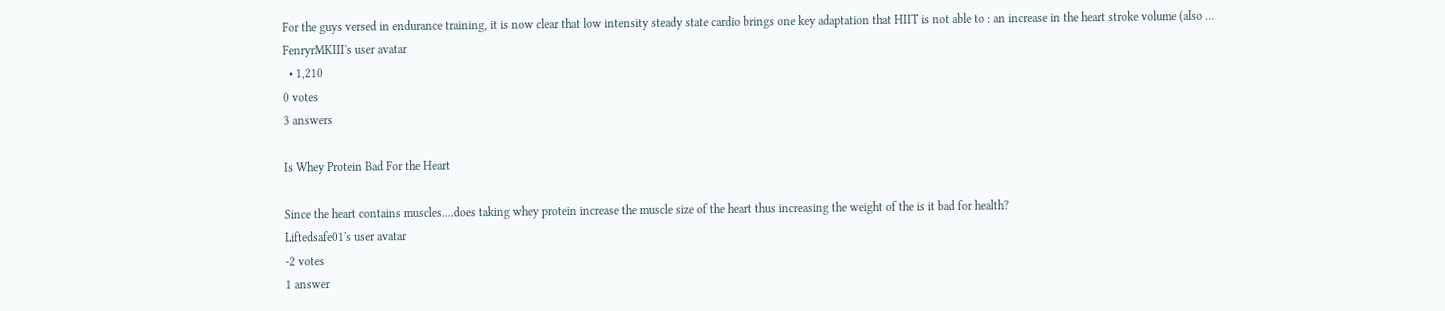For the guys versed in endurance training, it is now clear that low intensity steady state cardio brings one key adaptation that HIIT is not able to : an increase in the heart stroke volume (also ...
FenryrMKIII's user avatar
  • 1,210
0 votes
3 answers

Is Whey Protein Bad For the Heart

Since the heart contains muscles....does taking whey protein increase the muscle size of the heart thus increasing the weight of the is it bad for health?
Liftedsafe01's user avatar
-2 votes
1 answer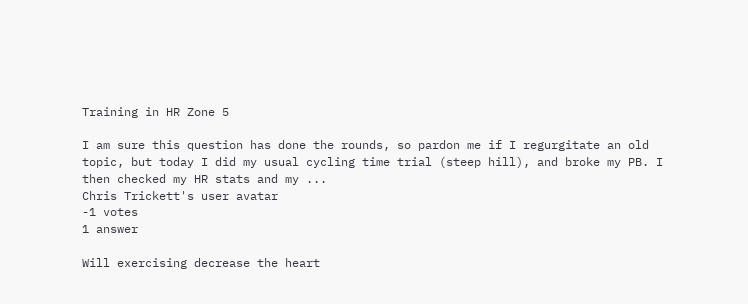Training in HR Zone 5

I am sure this question has done the rounds, so pardon me if I regurgitate an old topic, but today I did my usual cycling time trial (steep hill), and broke my PB. I then checked my HR stats and my ...
Chris Trickett's user avatar
-1 votes
1 answer

Will exercising decrease the heart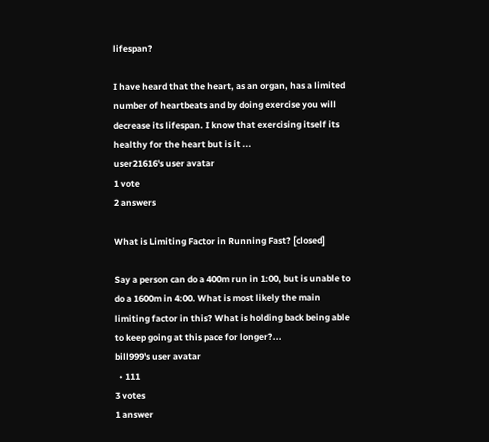lifespan?

I have heard that the heart, as an organ, has a limited number of heartbeats and by doing exercise you will decrease its lifespan. I know that exercising itself its healthy for the heart but is it ...
user21616's user avatar
1 vote
2 answers

What is Limiting Factor in Running Fast? [closed]

Say a person can do a 400m run in 1:00, but is unable to do a 1600m in 4:00. What is most likely the main limiting factor in this? What is holding back being able to keep going at this pace for longer?...
bill999's user avatar
  • 111
3 votes
1 answer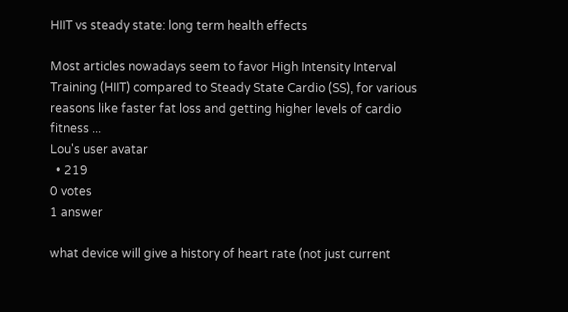HIIT vs steady state: long term health effects

Most articles nowadays seem to favor High Intensity Interval Training (HIIT) compared to Steady State Cardio (SS), for various reasons like faster fat loss and getting higher levels of cardio fitness ...
Lou's user avatar
  • 219
0 votes
1 answer

what device will give a history of heart rate (not just current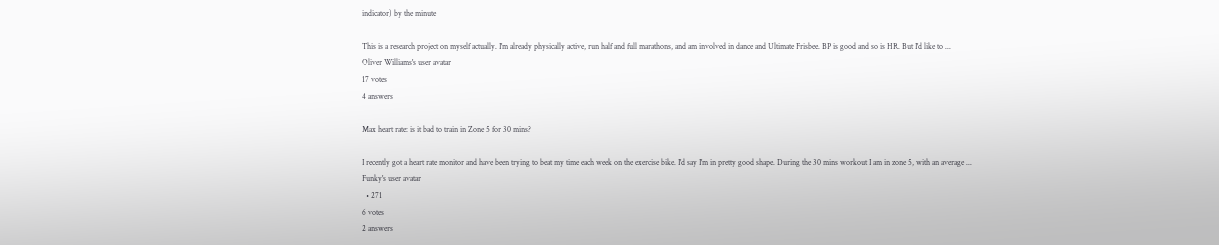indicator) by the minute

This is a research project on myself actually. I'm already physically active, run half and full marathons, and am involved in dance and Ultimate Frisbee. BP is good and so is HR. But I'd like to ...
Oliver Williams's user avatar
17 votes
4 answers

Max heart rate: is it bad to train in Zone 5 for 30 mins?

I recently got a heart rate monitor and have been trying to beat my time each week on the exercise bike. I'd say I'm in pretty good shape. During the 30 mins workout I am in zone 5, with an average ...
Funky's user avatar
  • 271
6 votes
2 answers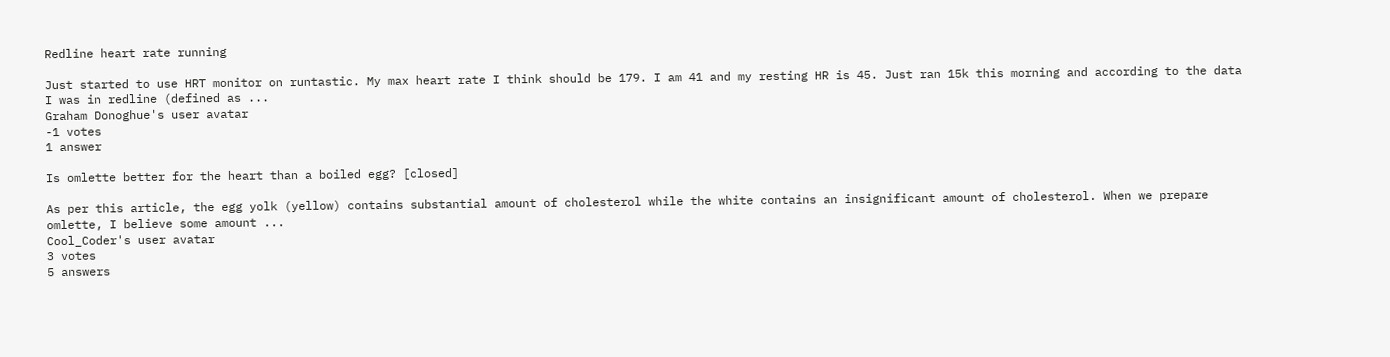Redline heart rate running

Just started to use HRT monitor on runtastic. My max heart rate I think should be 179. I am 41 and my resting HR is 45. Just ran 15k this morning and according to the data I was in redline (defined as ...
Graham Donoghue's user avatar
-1 votes
1 answer

Is omlette better for the heart than a boiled egg? [closed]

As per this article, the egg yolk (yellow) contains substantial amount of cholesterol while the white contains an insignificant amount of cholesterol. When we prepare omlette, I believe some amount ...
Cool_Coder's user avatar
3 votes
5 answers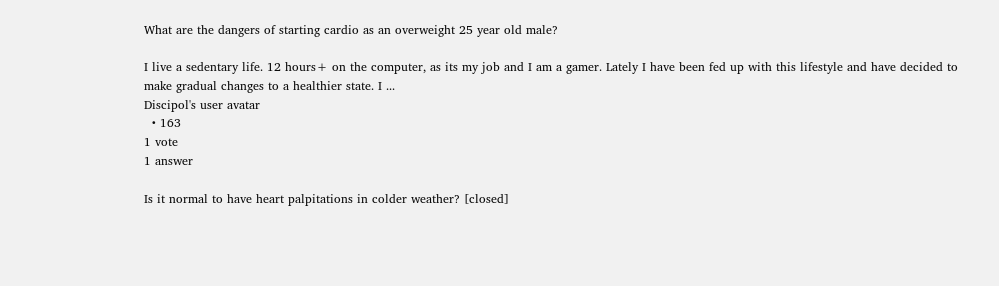What are the dangers of starting cardio as an overweight 25 year old male?

I live a sedentary life. 12 hours+ on the computer, as its my job and I am a gamer. Lately I have been fed up with this lifestyle and have decided to make gradual changes to a healthier state. I ...
Discipol's user avatar
  • 163
1 vote
1 answer

Is it normal to have heart palpitations in colder weather? [closed]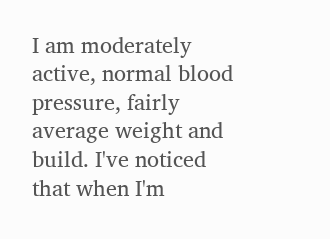I am moderately active, normal blood pressure, fairly average weight and build. I've noticed that when I'm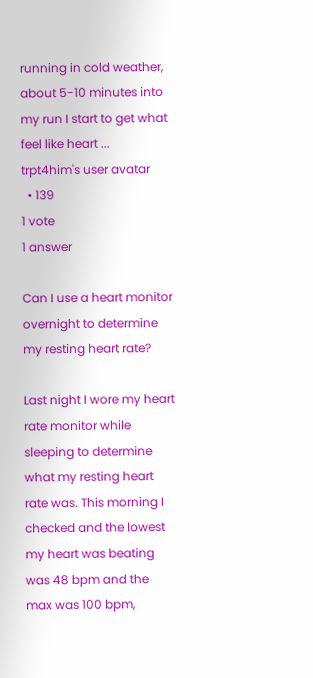running in cold weather, about 5-10 minutes into my run I start to get what feel like heart ...
trpt4him's user avatar
  • 139
1 vote
1 answer

Can I use a heart monitor overnight to determine my resting heart rate?

Last night I wore my heart rate monitor while sleeping to determine what my resting heart rate was. This morning I checked and the lowest my heart was beating was 48 bpm and the max was 100 bpm,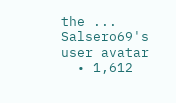the ...
Salsero69's user avatar
  • 1,612